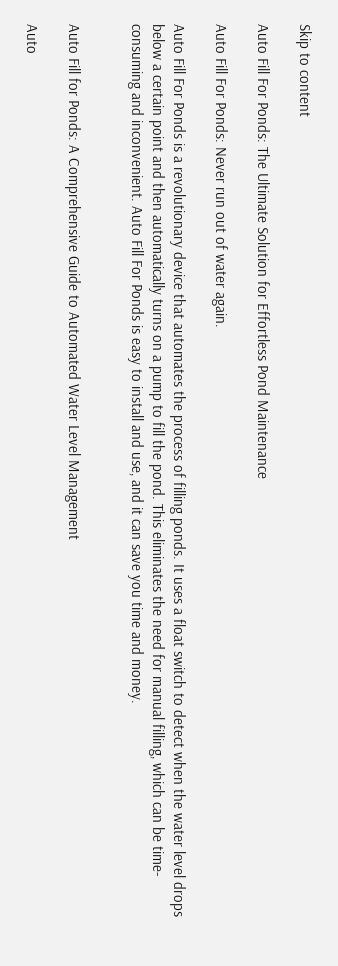Skip to content

Auto Fill For Ponds: The Ultimate Solution for Effortless Pond Maintenance

Auto Fill For Ponds: Never run out of water again.

Auto Fill For Ponds is a revolutionary device that automates the process of filling ponds. It uses a float switch to detect when the water level drops below a certain point and then automatically turns on a pump to fill the pond. This eliminates the need for manual filling, which can be time-consuming and inconvenient. Auto Fill For Ponds is easy to install and use, and it can save you time and money.


Auto Fill for Ponds: A Comprehensive Guide to Automated Water Level Management

Auto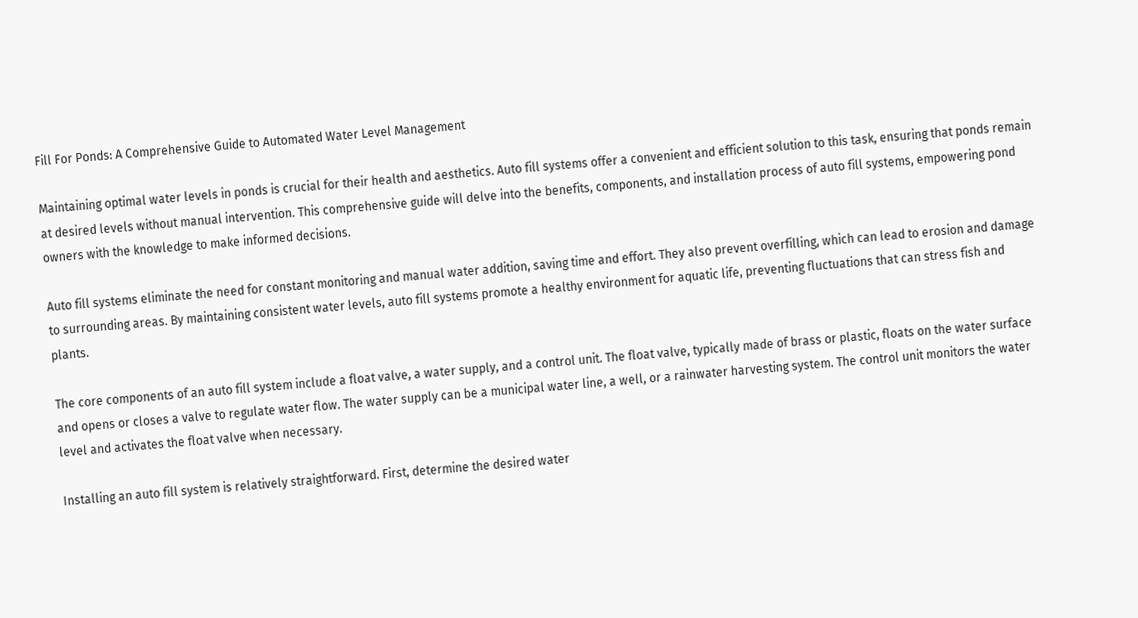Fill For Ponds: A Comprehensive Guide to Automated Water Level Management

Maintaining optimal water levels in ponds is crucial for their health and aesthetics. Auto fill systems offer a convenient and efficient solution to this task, ensuring that ponds remain at desired levels without manual intervention. This comprehensive guide will delve into the benefits, components, and installation process of auto fill systems, empowering pond owners with the knowledge to make informed decisions.

Auto fill systems eliminate the need for constant monitoring and manual water addition, saving time and effort. They also prevent overfilling, which can lead to erosion and damage to surrounding areas. By maintaining consistent water levels, auto fill systems promote a healthy environment for aquatic life, preventing fluctuations that can stress fish and plants.

The core components of an auto fill system include a float valve, a water supply, and a control unit. The float valve, typically made of brass or plastic, floats on the water surface and opens or closes a valve to regulate water flow. The water supply can be a municipal water line, a well, or a rainwater harvesting system. The control unit monitors the water level and activates the float valve when necessary.

Installing an auto fill system is relatively straightforward. First, determine the desired water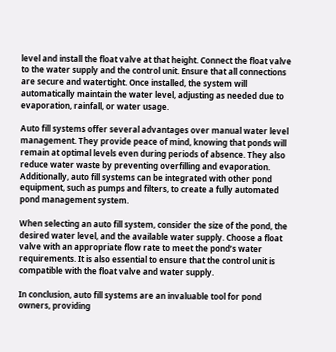level and install the float valve at that height. Connect the float valve to the water supply and the control unit. Ensure that all connections are secure and watertight. Once installed, the system will automatically maintain the water level, adjusting as needed due to evaporation, rainfall, or water usage.

Auto fill systems offer several advantages over manual water level management. They provide peace of mind, knowing that ponds will remain at optimal levels even during periods of absence. They also reduce water waste by preventing overfilling and evaporation. Additionally, auto fill systems can be integrated with other pond equipment, such as pumps and filters, to create a fully automated pond management system.

When selecting an auto fill system, consider the size of the pond, the desired water level, and the available water supply. Choose a float valve with an appropriate flow rate to meet the pond’s water requirements. It is also essential to ensure that the control unit is compatible with the float valve and water supply.

In conclusion, auto fill systems are an invaluable tool for pond owners, providing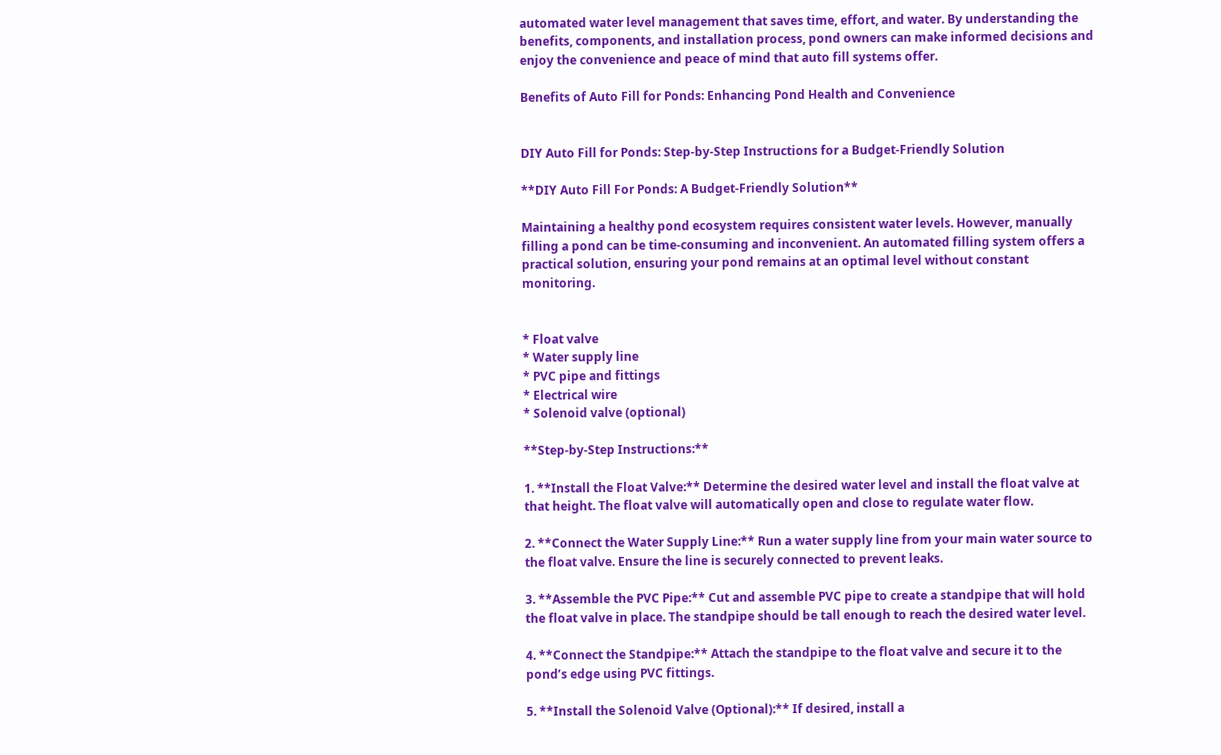automated water level management that saves time, effort, and water. By understanding the benefits, components, and installation process, pond owners can make informed decisions and enjoy the convenience and peace of mind that auto fill systems offer.

Benefits of Auto Fill for Ponds: Enhancing Pond Health and Convenience


DIY Auto Fill for Ponds: Step-by-Step Instructions for a Budget-Friendly Solution

**DIY Auto Fill For Ponds: A Budget-Friendly Solution**

Maintaining a healthy pond ecosystem requires consistent water levels. However, manually filling a pond can be time-consuming and inconvenient. An automated filling system offers a practical solution, ensuring your pond remains at an optimal level without constant monitoring.


* Float valve
* Water supply line
* PVC pipe and fittings
* Electrical wire
* Solenoid valve (optional)

**Step-by-Step Instructions:**

1. **Install the Float Valve:** Determine the desired water level and install the float valve at that height. The float valve will automatically open and close to regulate water flow.

2. **Connect the Water Supply Line:** Run a water supply line from your main water source to the float valve. Ensure the line is securely connected to prevent leaks.

3. **Assemble the PVC Pipe:** Cut and assemble PVC pipe to create a standpipe that will hold the float valve in place. The standpipe should be tall enough to reach the desired water level.

4. **Connect the Standpipe:** Attach the standpipe to the float valve and secure it to the pond’s edge using PVC fittings.

5. **Install the Solenoid Valve (Optional):** If desired, install a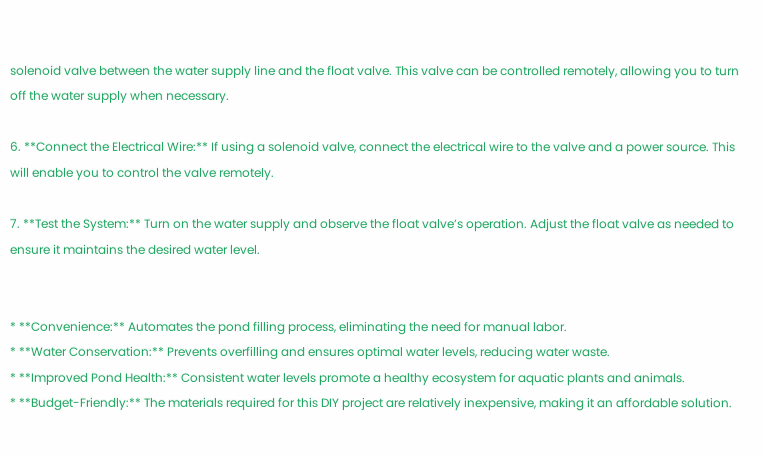solenoid valve between the water supply line and the float valve. This valve can be controlled remotely, allowing you to turn off the water supply when necessary.

6. **Connect the Electrical Wire:** If using a solenoid valve, connect the electrical wire to the valve and a power source. This will enable you to control the valve remotely.

7. **Test the System:** Turn on the water supply and observe the float valve’s operation. Adjust the float valve as needed to ensure it maintains the desired water level.


* **Convenience:** Automates the pond filling process, eliminating the need for manual labor.
* **Water Conservation:** Prevents overfilling and ensures optimal water levels, reducing water waste.
* **Improved Pond Health:** Consistent water levels promote a healthy ecosystem for aquatic plants and animals.
* **Budget-Friendly:** The materials required for this DIY project are relatively inexpensive, making it an affordable solution.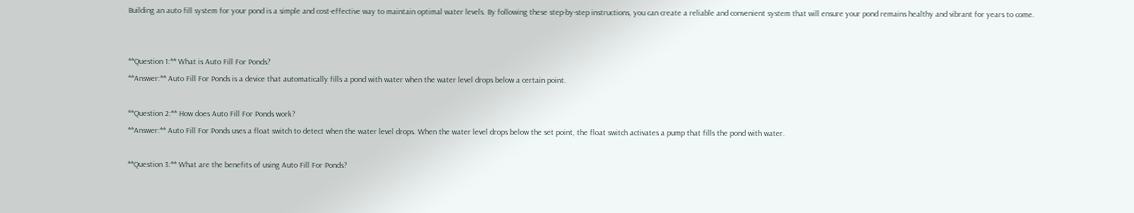Building an auto fill system for your pond is a simple and cost-effective way to maintain optimal water levels. By following these step-by-step instructions, you can create a reliable and convenient system that will ensure your pond remains healthy and vibrant for years to come.


**Question 1:** What is Auto Fill For Ponds?
**Answer:** Auto Fill For Ponds is a device that automatically fills a pond with water when the water level drops below a certain point.

**Question 2:** How does Auto Fill For Ponds work?
**Answer:** Auto Fill For Ponds uses a float switch to detect when the water level drops. When the water level drops below the set point, the float switch activates a pump that fills the pond with water.

**Question 3:** What are the benefits of using Auto Fill For Ponds?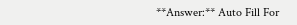**Answer:** Auto Fill For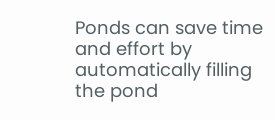Ponds can save time and effort by automatically filling the pond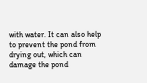with water. It can also help to prevent the pond from drying out, which can damage the pond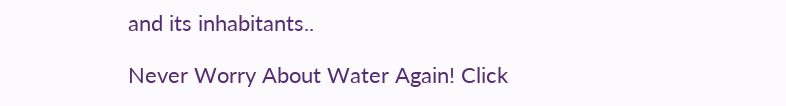and its inhabitants..

Never Worry About Water Again! Click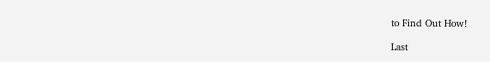to Find Out How!

Last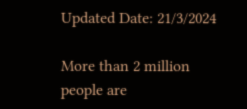Updated Date: 21/3/2024

More than 2 million people are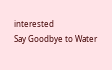interested
Say Goodbye to Water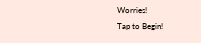Worries!
Tap to Begin!